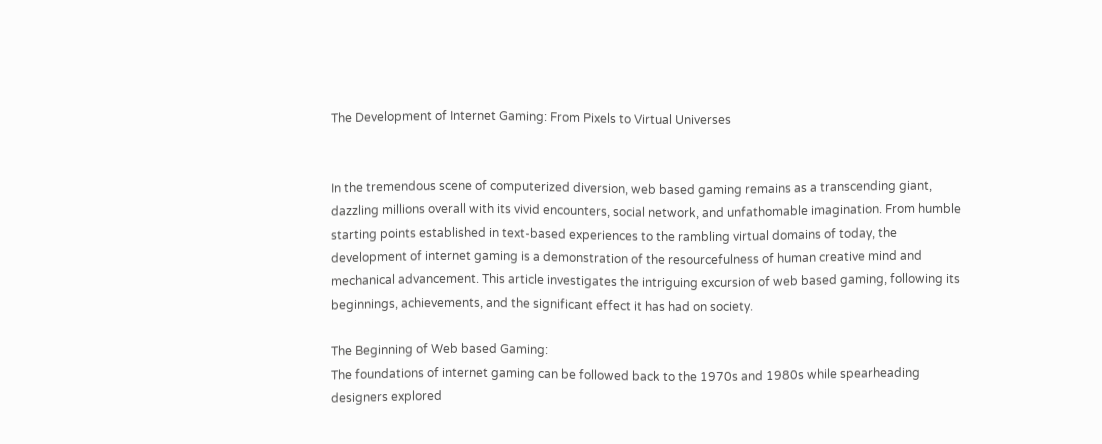The Development of Internet Gaming: From Pixels to Virtual Universes


In the tremendous scene of computerized diversion, web based gaming remains as a transcending giant, dazzling millions overall with its vivid encounters, social network, and unfathomable imagination. From humble starting points established in text-based experiences to the rambling virtual domains of today, the development of internet gaming is a demonstration of the resourcefulness of human creative mind and mechanical advancement. This article investigates the intriguing excursion of web based gaming, following its beginnings, achievements, and the significant effect it has had on society.

The Beginning of Web based Gaming:
The foundations of internet gaming can be followed back to the 1970s and 1980s while spearheading designers explored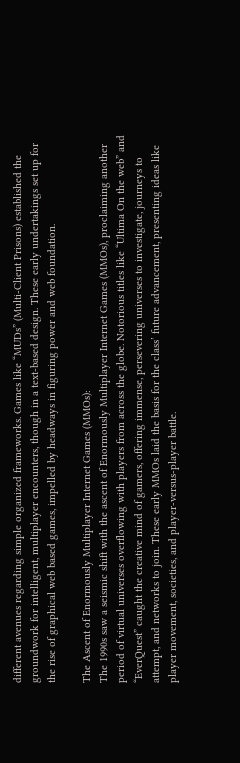different avenues regarding simple organized frameworks. Games like “MUDs” (Multi-Client Prisons) established the groundwork for intelligent, multiplayer encounters, though in a text-based design. These early undertakings set up for the rise of graphical web based games, impelled by headways in figuring power and web foundation.

The Ascent of Enormously Multiplayer Internet Games (MMOs):
The 1990s saw a seismic shift with the ascent of Enormously Multiplayer Internet Games (MMOs), proclaiming another period of virtual universes overflowing with players from across the globe. Notorious titles like “Ultima On the web” and “EverQuest” caught the creative mind of gamers, offering immense, persevering universes to investigate, journeys to attempt, and networks to join. These early MMOs laid the basis for the class’ future advancement, presenting ideas like player movement, societies, and player-versus-player battle.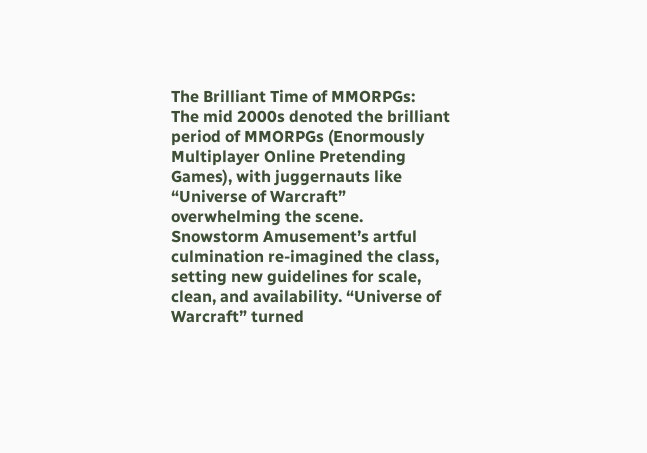The Brilliant Time of MMORPGs:
The mid 2000s denoted the brilliant period of MMORPGs (Enormously Multiplayer Online Pretending Games), with juggernauts like “Universe of Warcraft” overwhelming the scene. Snowstorm Amusement’s artful culmination re-imagined the class, setting new guidelines for scale, clean, and availability. “Universe of Warcraft” turned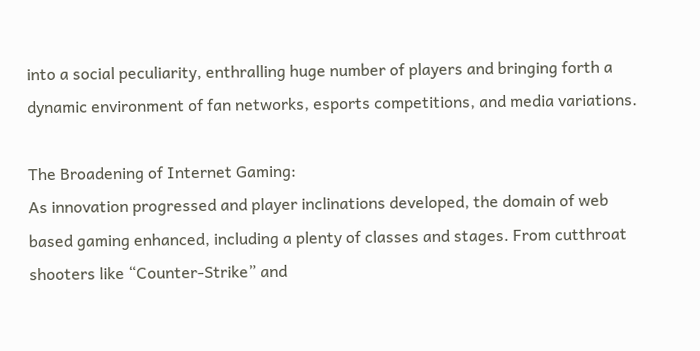into a social peculiarity, enthralling huge number of players and bringing forth a dynamic environment of fan networks, esports competitions, and media variations.

The Broadening of Internet Gaming:
As innovation progressed and player inclinations developed, the domain of web based gaming enhanced, including a plenty of classes and stages. From cutthroat shooters like “Counter-Strike” and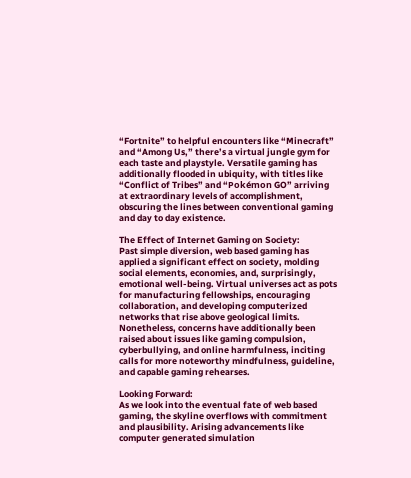“Fortnite” to helpful encounters like “Minecraft” and “Among Us,” there’s a virtual jungle gym for each taste and playstyle. Versatile gaming has additionally flooded in ubiquity, with titles like “Conflict of Tribes” and “Pokémon GO” arriving at extraordinary levels of accomplishment, obscuring the lines between conventional gaming and day to day existence.

The Effect of Internet Gaming on Society:
Past simple diversion, web based gaming has applied a significant effect on society, molding social elements, economies, and, surprisingly, emotional well-being. Virtual universes act as pots for manufacturing fellowships, encouraging collaboration, and developing computerized networks that rise above geological limits. Nonetheless, concerns have additionally been raised about issues like gaming compulsion, cyberbullying, and online harmfulness, inciting calls for more noteworthy mindfulness, guideline, and capable gaming rehearses.

Looking Forward:
As we look into the eventual fate of web based gaming, the skyline overflows with commitment and plausibility. Arising advancements like computer generated simulation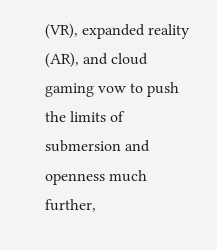(VR), expanded reality (AR), and cloud gaming vow to push the limits of submersion and openness much further,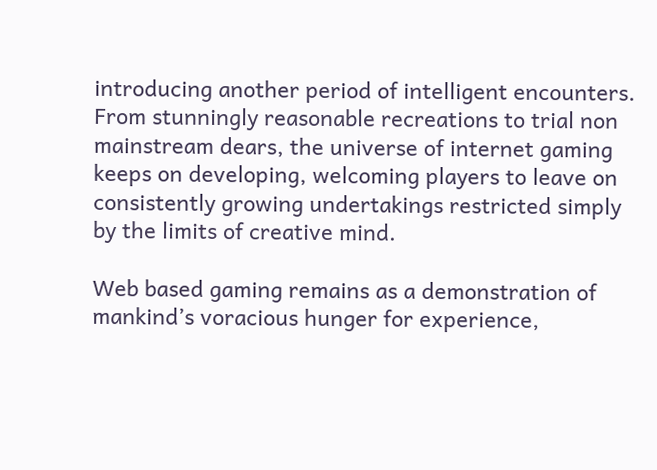introducing another period of intelligent encounters. From stunningly reasonable recreations to trial non mainstream dears, the universe of internet gaming keeps on developing, welcoming players to leave on consistently growing undertakings restricted simply by the limits of creative mind.

Web based gaming remains as a demonstration of mankind’s voracious hunger for experience,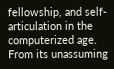fellowship, and self-articulation in the computerized age. From its unassuming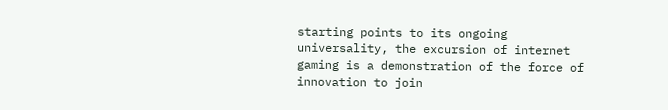starting points to its ongoing universality, the excursion of internet gaming is a demonstration of the force of innovation to join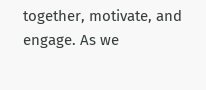together, motivate, and engage. As we